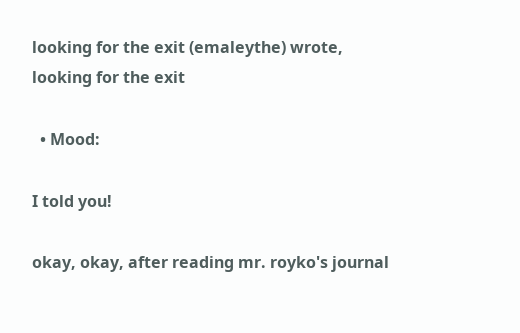looking for the exit (emaleythe) wrote,
looking for the exit

  • Mood:

I told you!

okay, okay, after reading mr. royko's journal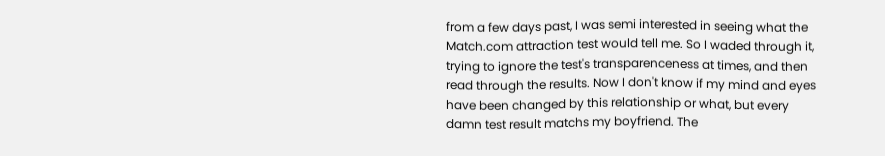from a few days past, I was semi interested in seeing what the Match.com attraction test would tell me. So I waded through it, trying to ignore the test's transparenceness at times, and then read through the results. Now I don't know if my mind and eyes have been changed by this relationship or what, but every damn test result matchs my boyfriend. The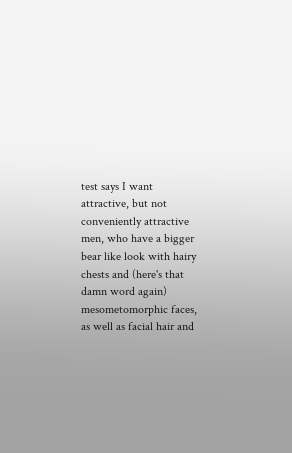test says I want attractive, but not conveniently attractive men, who have a bigger bear like look with hairy chests and (here's that damn word again) mesometomorphic faces, as well as facial hair and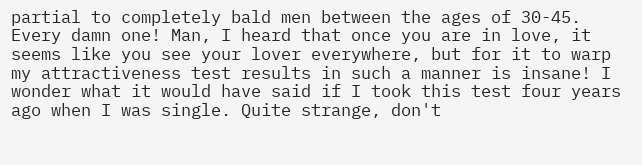partial to completely bald men between the ages of 30-45. Every damn one! Man, I heard that once you are in love, it seems like you see your lover everywhere, but for it to warp my attractiveness test results in such a manner is insane! I wonder what it would have said if I took this test four years ago when I was single. Quite strange, don't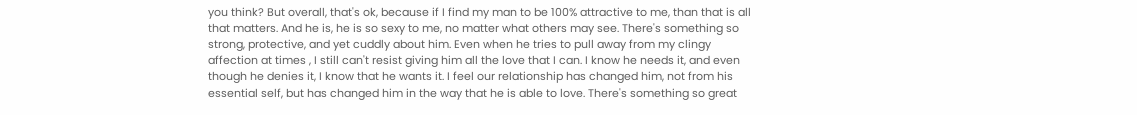you think? But overall, that's ok, because if I find my man to be 100% attractive to me, than that is all that matters. And he is, he is so sexy to me, no matter what others may see. There's something so strong, protective, and yet cuddly about him. Even when he tries to pull away from my clingy affection at times , I still can't resist giving him all the love that I can. I know he needs it, and even though he denies it, I know that he wants it. I feel our relationship has changed him, not from his essential self, but has changed him in the way that he is able to love. There's something so great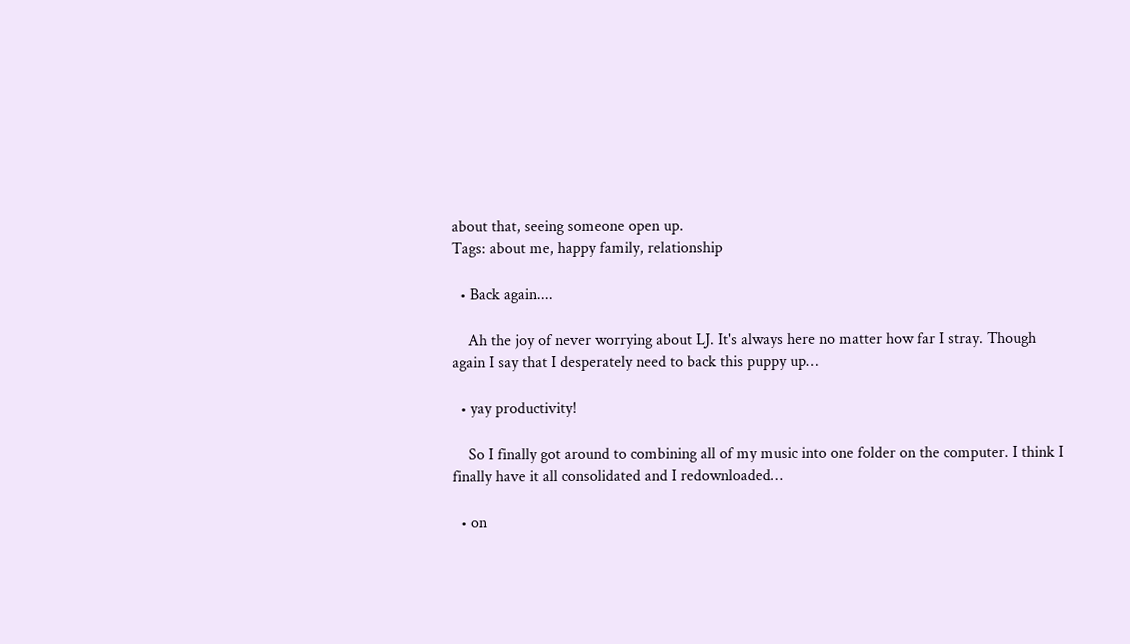about that, seeing someone open up.
Tags: about me, happy family, relationship

  • Back again....

    Ah the joy of never worrying about LJ. It's always here no matter how far I stray. Though again I say that I desperately need to back this puppy up…

  • yay productivity!

    So I finally got around to combining all of my music into one folder on the computer. I think I finally have it all consolidated and I redownloaded…

  • on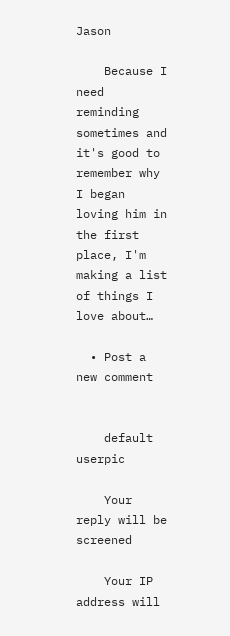Jason

    Because I need reminding sometimes and it's good to remember why I began loving him in the first place, I'm making a list of things I love about…

  • Post a new comment


    default userpic

    Your reply will be screened

    Your IP address will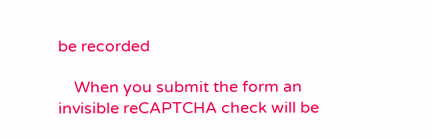be recorded

    When you submit the form an invisible reCAPTCHA check will be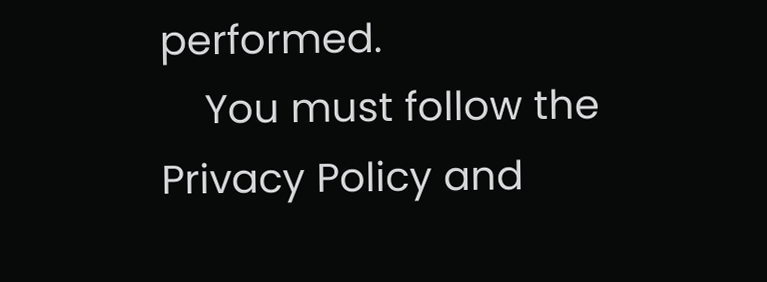performed.
    You must follow the Privacy Policy and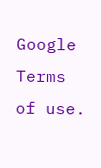Google Terms of use.